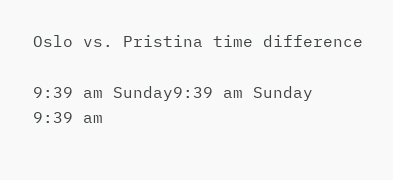Oslo vs. Pristina time difference

9:39 am Sunday9:39 am Sunday
9:39 am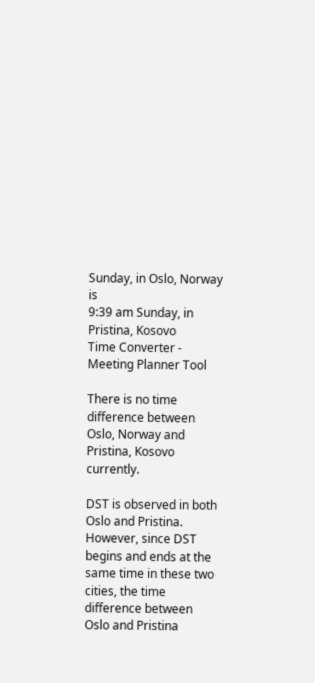Sunday, in Oslo, Norway is
9:39 am Sunday, in Pristina, Kosovo
Time Converter - Meeting Planner Tool

There is no time difference between Oslo, Norway and Pristina, Kosovo currently.

DST is observed in both Oslo and Pristina. However, since DST begins and ends at the same time in these two cities, the time difference between Oslo and Pristina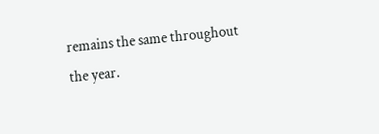remains the same throughout the year.